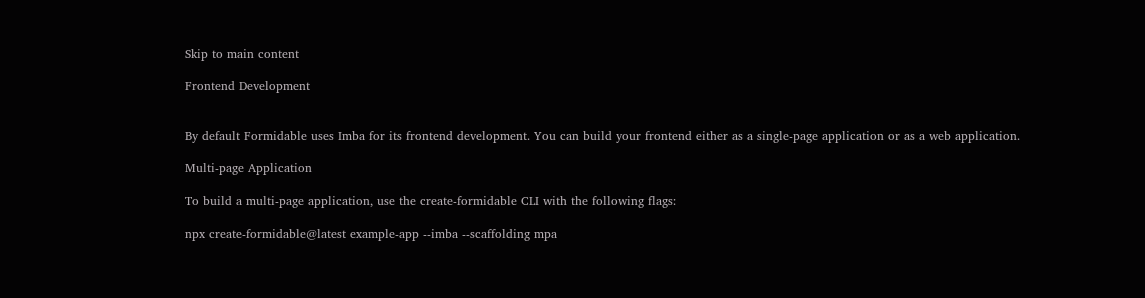Skip to main content

Frontend Development


By default Formidable uses Imba for its frontend development. You can build your frontend either as a single-page application or as a web application.

Multi-page Application

To build a multi-page application, use the create-formidable CLI with the following flags:

npx create-formidable@latest example-app --imba --scaffolding mpa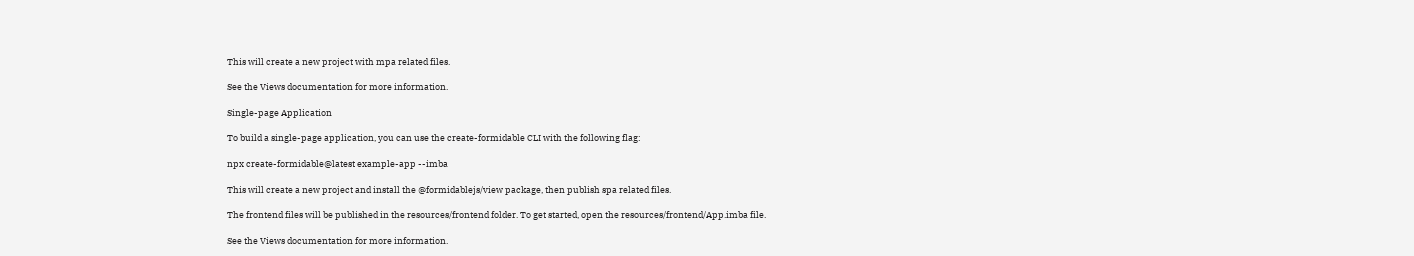This will create a new project with mpa related files.

See the Views documentation for more information.

Single-page Application

To build a single-page application, you can use the create-formidable CLI with the following flag:

npx create-formidable@latest example-app --imba

This will create a new project and install the @formidablejs/view package, then publish spa related files.

The frontend files will be published in the resources/frontend folder. To get started, open the resources/frontend/App.imba file.

See the Views documentation for more information.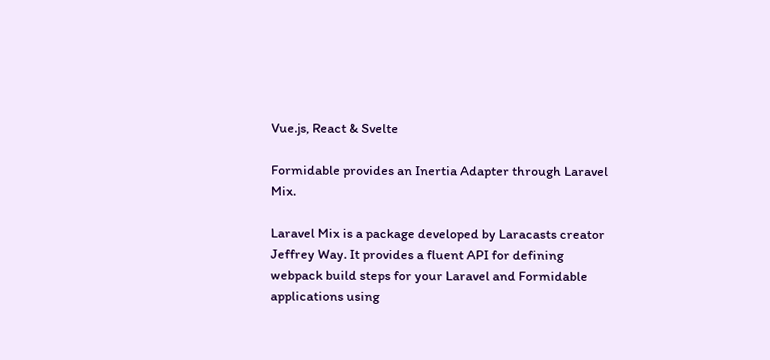Vue.js, React & Svelte

Formidable provides an Inertia Adapter through Laravel Mix.

Laravel Mix is a package developed by Laracasts creator Jeffrey Way. It provides a fluent API for defining webpack build steps for your Laravel and Formidable applications using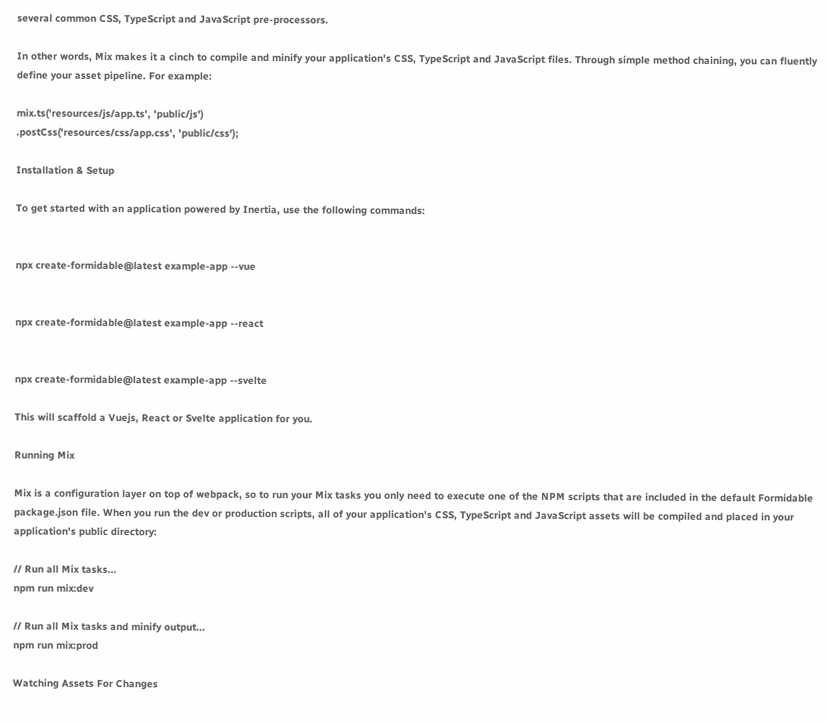several common CSS, TypeScript and JavaScript pre-processors.

In other words, Mix makes it a cinch to compile and minify your application's CSS, TypeScript and JavaScript files. Through simple method chaining, you can fluently define your asset pipeline. For example:

mix.ts('resources/js/app.ts', 'public/js')
.postCss('resources/css/app.css', 'public/css');

Installation & Setup

To get started with an application powered by Inertia, use the following commands:


npx create-formidable@latest example-app --vue


npx create-formidable@latest example-app --react


npx create-formidable@latest example-app --svelte

This will scaffold a Vuejs, React or Svelte application for you.

Running Mix

Mix is a configuration layer on top of webpack, so to run your Mix tasks you only need to execute one of the NPM scripts that are included in the default Formidable package.json file. When you run the dev or production scripts, all of your application's CSS, TypeScript and JavaScript assets will be compiled and placed in your application's public directory:

// Run all Mix tasks...
npm run mix:dev

// Run all Mix tasks and minify output...
npm run mix:prod

Watching Assets For Changes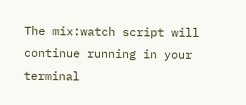The mix:watch script will continue running in your terminal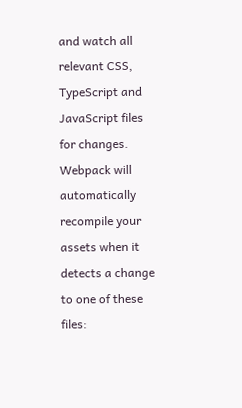and watch all relevant CSS, TypeScript and JavaScript files for changes. Webpack will automatically recompile your assets when it detects a change to one of these files: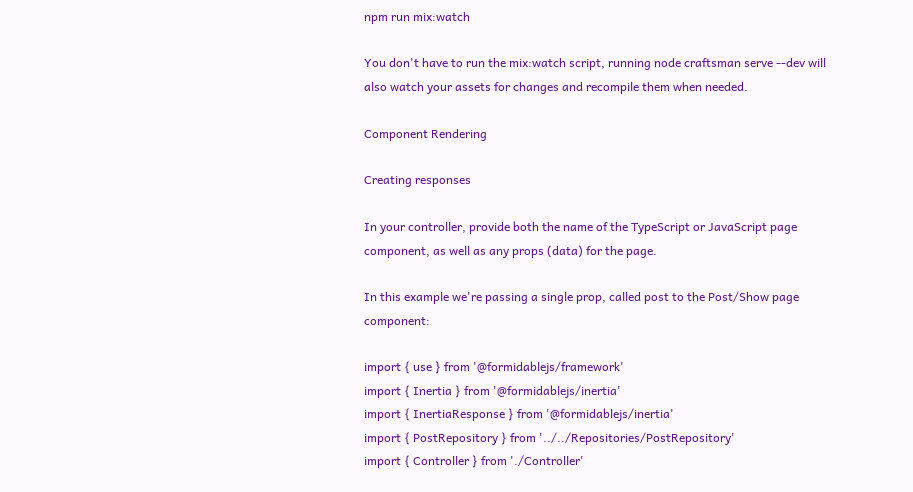npm run mix:watch

You don't have to run the mix:watch script, running node craftsman serve --dev will also watch your assets for changes and recompile them when needed.

Component Rendering

Creating responses

In your controller, provide both the name of the TypeScript or JavaScript page component, as well as any props (data) for the page.

In this example we're passing a single prop, called post to the Post/Show page component:

import { use } from '@formidablejs/framework'
import { Inertia } from '@formidablejs/inertia'
import { InertiaResponse } from '@formidablejs/inertia'
import { PostRepository } from '../../Repositories/PostRepository'
import { Controller } from './Controller'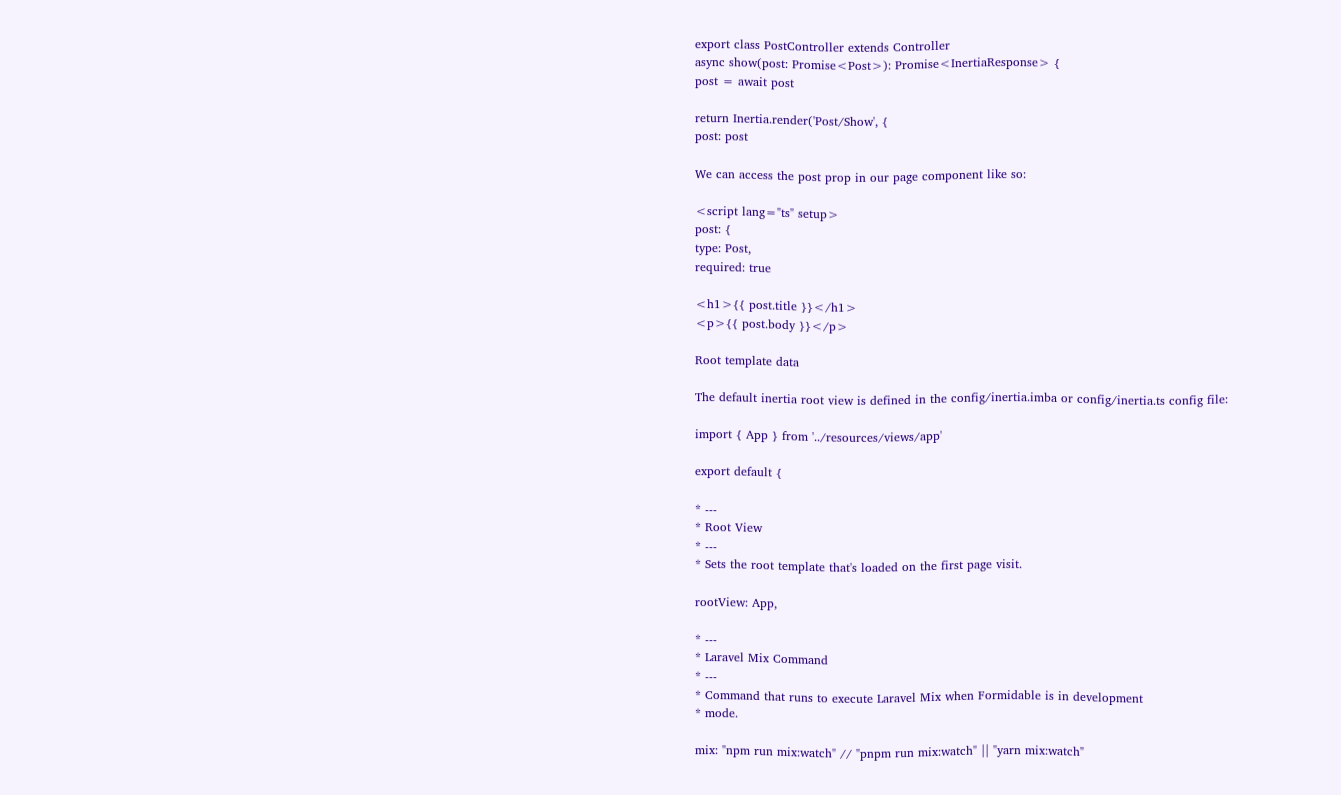export class PostController extends Controller
async show(post: Promise<Post>): Promise<InertiaResponse> {
post = await post

return Inertia.render('Post/Show', {
post: post

We can access the post prop in our page component like so:

<script lang="ts" setup>
post: {
type: Post,
required: true

<h1>{{ post.title }}</h1>
<p>{{ post.body }}</p>

Root template data

The default inertia root view is defined in the config/inertia.imba or config/inertia.ts config file:

import { App } from '../resources/views/app'

export default {

* ---
* Root View
* ---
* Sets the root template that's loaded on the first page visit.

rootView: App,

* ---
* Laravel Mix Command
* ---
* Command that runs to execute Laravel Mix when Formidable is in development
* mode.

mix: "npm run mix:watch" // "pnpm run mix:watch" || "yarn mix:watch"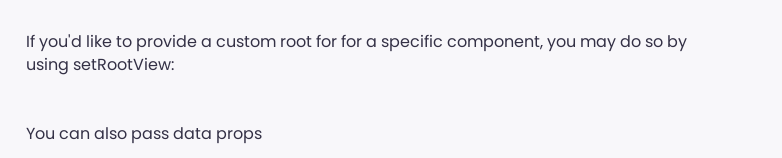If you'd like to provide a custom root for for a specific component, you may do so by using setRootView:


You can also pass data props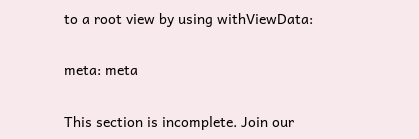to a root view by using withViewData:

meta: meta

This section is incomplete. Join our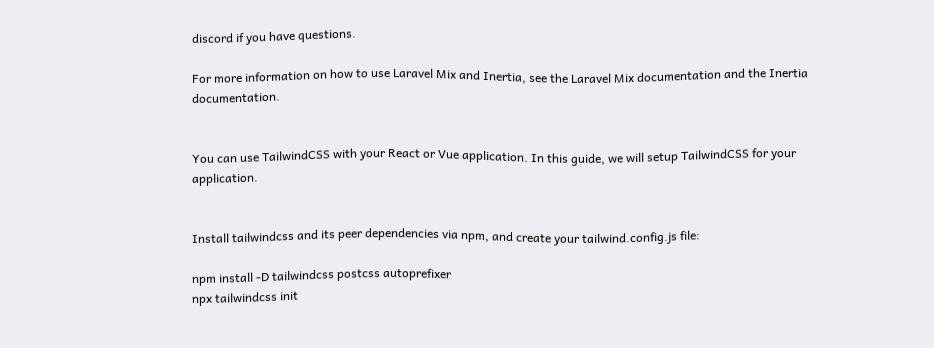discord if you have questions.

For more information on how to use Laravel Mix and Inertia, see the Laravel Mix documentation and the Inertia documentation.


You can use TailwindCSS with your React or Vue application. In this guide, we will setup TailwindCSS for your application.


Install tailwindcss and its peer dependencies via npm, and create your tailwind.config.js file:

npm install -D tailwindcss postcss autoprefixer
npx tailwindcss init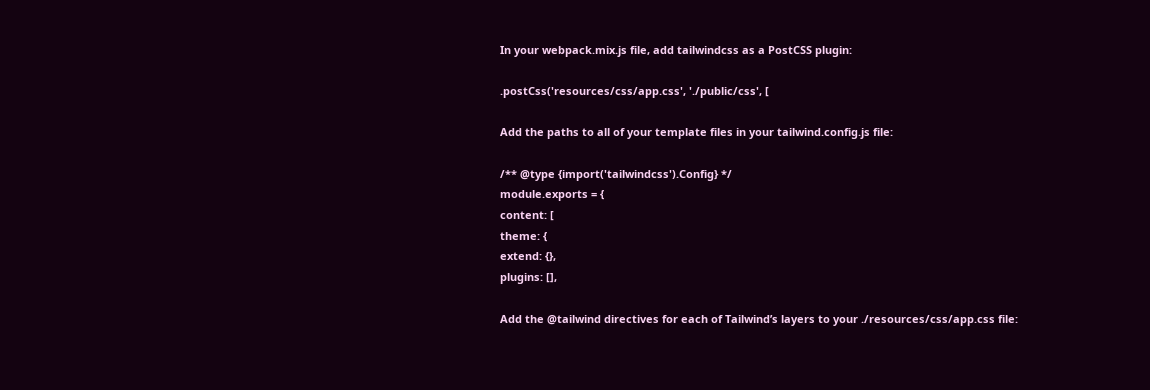In your webpack.mix.js file, add tailwindcss as a PostCSS plugin:

.postCss('resources/css/app.css', './public/css', [

Add the paths to all of your template files in your tailwind.config.js file:

/** @type {import('tailwindcss').Config} */
module.exports = {
content: [
theme: {
extend: {},
plugins: [],

Add the @tailwind directives for each of Tailwind’s layers to your ./resources/css/app.css file: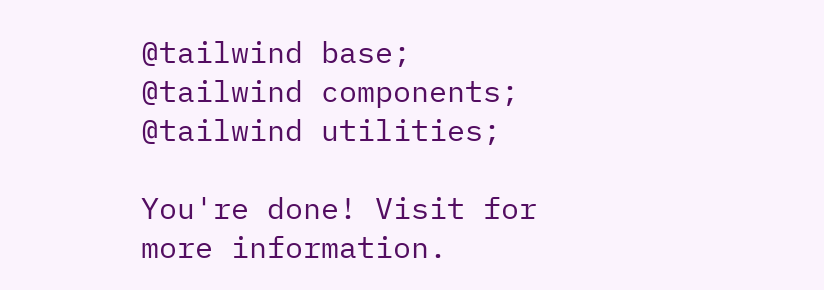@tailwind base;
@tailwind components;
@tailwind utilities;

You're done! Visit for more information.